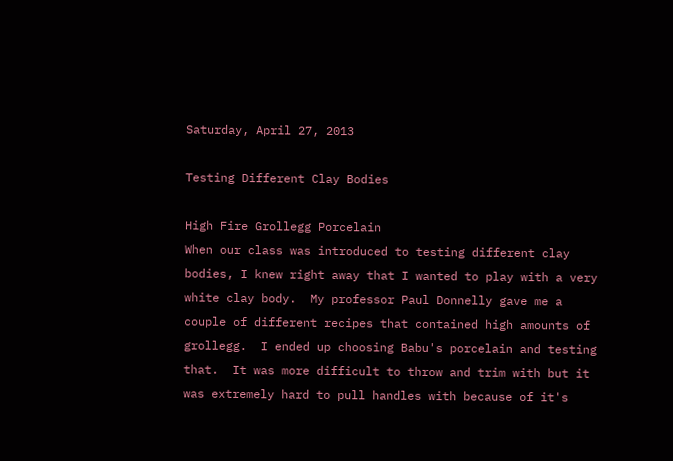Saturday, April 27, 2013

Testing Different Clay Bodies

High Fire Grollegg Porcelain
When our class was introduced to testing different clay bodies, I knew right away that I wanted to play with a very white clay body.  My professor Paul Donnelly gave me a couple of different recipes that contained high amounts of grollegg.  I ended up choosing Babu's porcelain and testing that.  It was more difficult to throw and trim with but it was extremely hard to pull handles with because of it's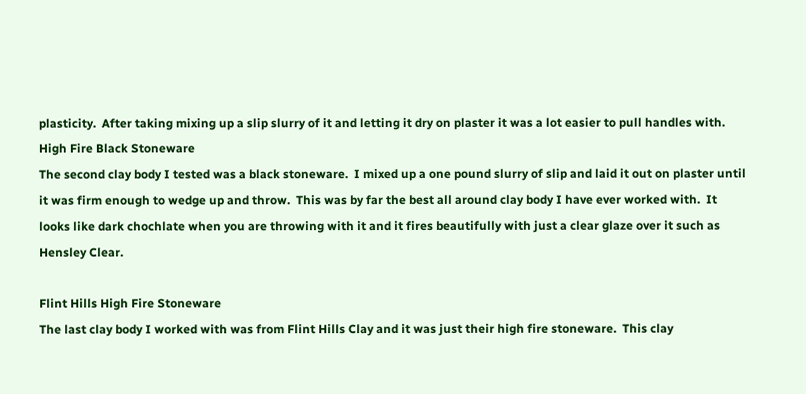plasticity.  After taking mixing up a slip slurry of it and letting it dry on plaster it was a lot easier to pull handles with.
High Fire Black Stoneware
The second clay body I tested was a black stoneware.  I mixed up a one pound slurry of slip and laid it out on plaster until it was firm enough to wedge up and throw.  This was by far the best all around clay body I have ever worked with.  It looks like dark chochlate when you are throwing with it and it fires beautifully with just a clear glaze over it such as Hensley Clear.

Flint Hills High Fire Stoneware
The last clay body I worked with was from Flint Hills Clay and it was just their high fire stoneware.  This clay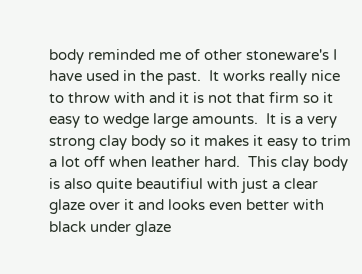body reminded me of other stoneware's I have used in the past.  It works really nice to throw with and it is not that firm so it easy to wedge large amounts.  It is a very strong clay body so it makes it easy to trim a lot off when leather hard.  This clay body is also quite beautifiul with just a clear glaze over it and looks even better with black under glaze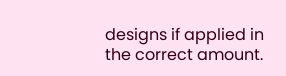designs if applied in the correct amount.